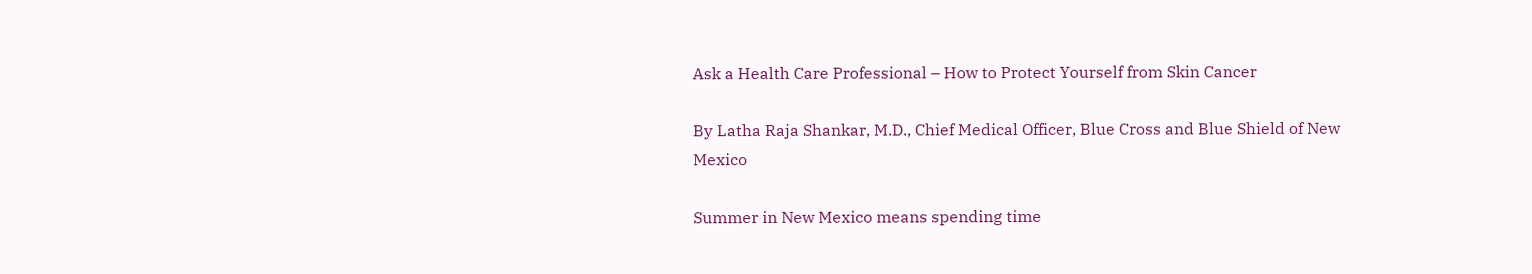Ask a Health Care Professional – How to Protect Yourself from Skin Cancer

By Latha Raja Shankar, M.D., Chief Medical Officer, Blue Cross and Blue Shield of New Mexico

Summer in New Mexico means spending time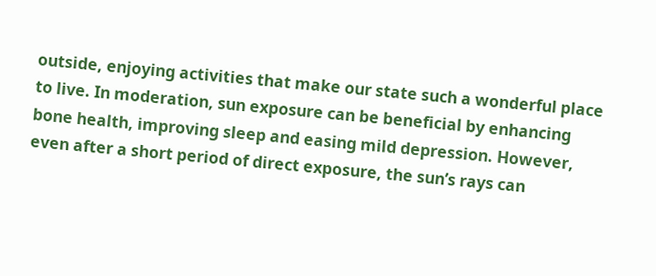outside, enjoying activities that make our state such a wonderful place to live. In moderation, sun exposure can be beneficial by enhancing bone health, improving sleep and easing mild depression. However, even after a short period of direct exposure, the sun’s rays can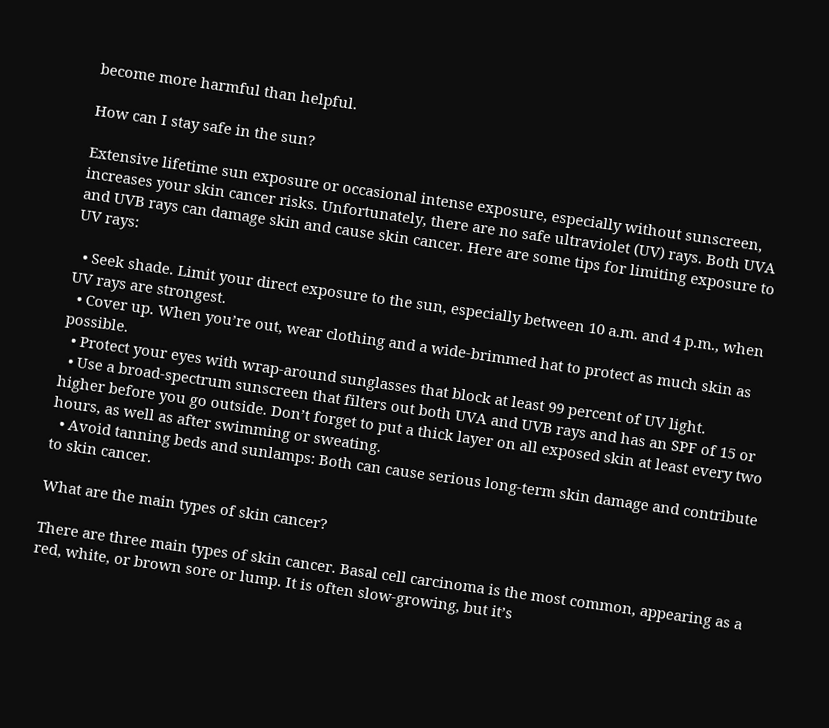become more harmful than helpful.

How can I stay safe in the sun?

Extensive lifetime sun exposure or occasional intense exposure, especially without sunscreen, increases your skin cancer risks. Unfortunately, there are no safe ultraviolet (UV) rays. Both UVA and UVB rays can damage skin and cause skin cancer. Here are some tips for limiting exposure to UV rays:

  • Seek shade. Limit your direct exposure to the sun, especially between 10 a.m. and 4 p.m., when UV rays are strongest.
  • Cover up. When you’re out, wear clothing and a wide-brimmed hat to protect as much skin as possible.
  • Protect your eyes with wrap-around sunglasses that block at least 99 percent of UV light.
  • Use a broad-spectrum sunscreen that filters out both UVA and UVB rays and has an SPF of 15 or higher before you go outside. Don’t forget to put a thick layer on all exposed skin at least every two hours, as well as after swimming or sweating.
  • Avoid tanning beds and sunlamps: Both can cause serious long-term skin damage and contribute to skin cancer.

What are the main types of skin cancer?

There are three main types of skin cancer. Basal cell carcinoma is the most common, appearing as a red, white, or brown sore or lump. It is often slow-growing, but it’s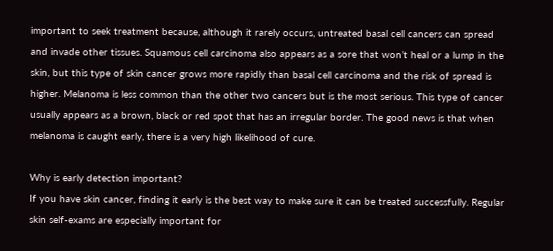important to seek treatment because, although it rarely occurs, untreated basal cell cancers can spread and invade other tissues. Squamous cell carcinoma also appears as a sore that won’t heal or a lump in the skin, but this type of skin cancer grows more rapidly than basal cell carcinoma and the risk of spread is higher. Melanoma is less common than the other two cancers but is the most serious. This type of cancer usually appears as a brown, black or red spot that has an irregular border. The good news is that when melanoma is caught early, there is a very high likelihood of cure.

Why is early detection important?
If you have skin cancer, finding it early is the best way to make sure it can be treated successfully. Regular skin self-exams are especially important for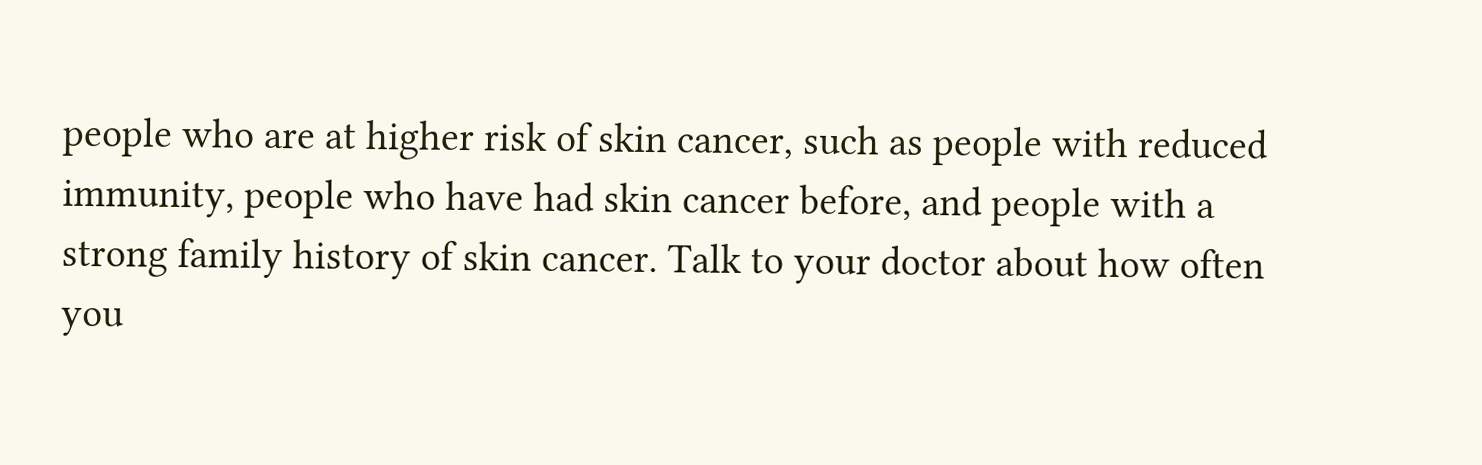people who are at higher risk of skin cancer, such as people with reduced immunity, people who have had skin cancer before, and people with a strong family history of skin cancer. Talk to your doctor about how often you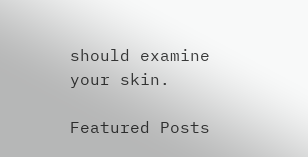should examine your skin.

Featured Posts